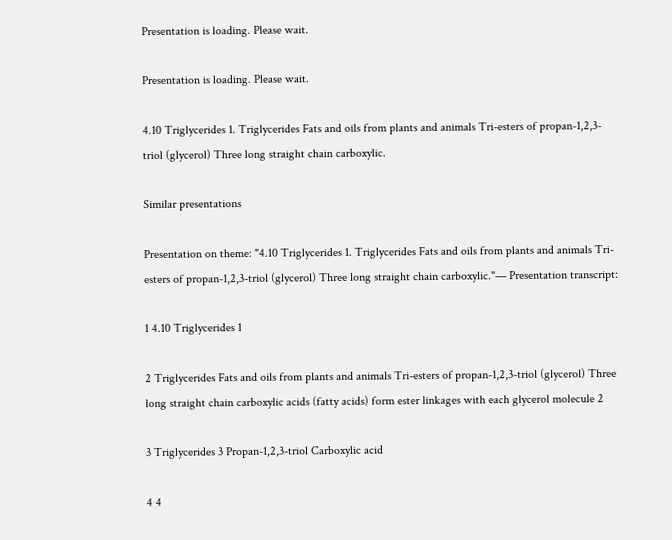Presentation is loading. Please wait.

Presentation is loading. Please wait.

4.10 Triglycerides 1. Triglycerides Fats and oils from plants and animals Tri-esters of propan-1,2,3-triol (glycerol) Three long straight chain carboxylic.

Similar presentations

Presentation on theme: "4.10 Triglycerides 1. Triglycerides Fats and oils from plants and animals Tri-esters of propan-1,2,3-triol (glycerol) Three long straight chain carboxylic."— Presentation transcript:

1 4.10 Triglycerides 1

2 Triglycerides Fats and oils from plants and animals Tri-esters of propan-1,2,3-triol (glycerol) Three long straight chain carboxylic acids (fatty acids) form ester linkages with each glycerol molecule 2

3 Triglycerides 3 Propan-1,2,3-triol Carboxylic acid

4 4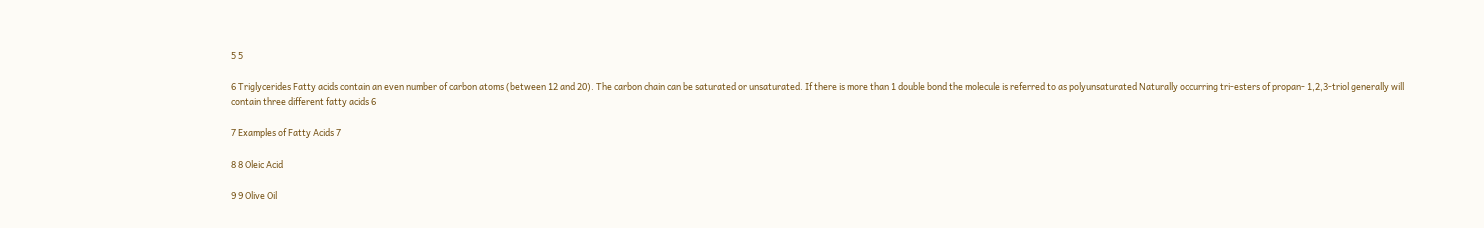5 5

6 Triglycerides Fatty acids contain an even number of carbon atoms (between 12 and 20). The carbon chain can be saturated or unsaturated. If there is more than 1 double bond the molecule is referred to as polyunsaturated Naturally occurring tri-esters of propan- 1,2,3-triol generally will contain three different fatty acids 6

7 Examples of Fatty Acids 7

8 8 Oleic Acid

9 9 Olive Oil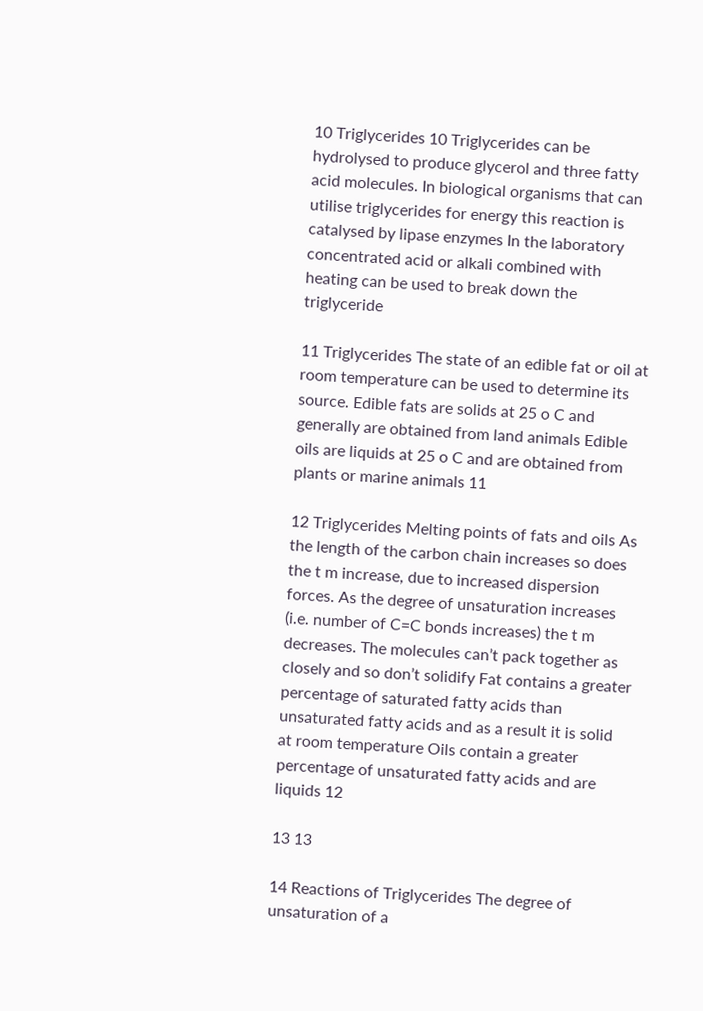10 Triglycerides 10 Triglycerides can be hydrolysed to produce glycerol and three fatty acid molecules. In biological organisms that can utilise triglycerides for energy this reaction is catalysed by lipase enzymes In the laboratory concentrated acid or alkali combined with heating can be used to break down the triglyceride

11 Triglycerides The state of an edible fat or oil at room temperature can be used to determine its source. Edible fats are solids at 25 o C and generally are obtained from land animals Edible oils are liquids at 25 o C and are obtained from plants or marine animals 11

12 Triglycerides Melting points of fats and oils As the length of the carbon chain increases so does the t m increase, due to increased dispersion forces. As the degree of unsaturation increases (i.e. number of C=C bonds increases) the t m decreases. The molecules can’t pack together as closely and so don’t solidify Fat contains a greater percentage of saturated fatty acids than unsaturated fatty acids and as a result it is solid at room temperature Oils contain a greater percentage of unsaturated fatty acids and are liquids 12

13 13

14 Reactions of Triglycerides The degree of unsaturation of a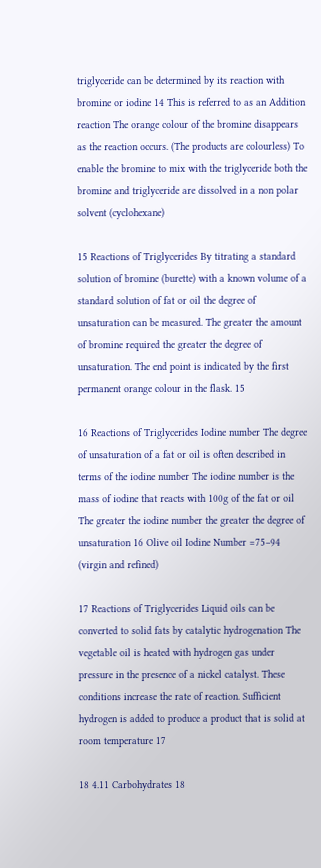triglyceride can be determined by its reaction with bromine or iodine 14 This is referred to as an Addition reaction The orange colour of the bromine disappears as the reaction occurs. (The products are colourless) To enable the bromine to mix with the triglyceride both the bromine and triglyceride are dissolved in a non polar solvent (cyclohexane)

15 Reactions of Triglycerides By titrating a standard solution of bromine (burette) with a known volume of a standard solution of fat or oil the degree of unsaturation can be measured. The greater the amount of bromine required the greater the degree of unsaturation. The end point is indicated by the first permanent orange colour in the flask. 15

16 Reactions of Triglycerides Iodine number The degree of unsaturation of a fat or oil is often described in terms of the iodine number The iodine number is the mass of iodine that reacts with 100g of the fat or oil The greater the iodine number the greater the degree of unsaturation 16 Olive oil Iodine Number =75–94 (virgin and refined)

17 Reactions of Triglycerides Liquid oils can be converted to solid fats by catalytic hydrogenation The vegetable oil is heated with hydrogen gas under pressure in the presence of a nickel catalyst. These conditions increase the rate of reaction. Sufficient hydrogen is added to produce a product that is solid at room temperature 17

18 4.11 Carbohydrates 18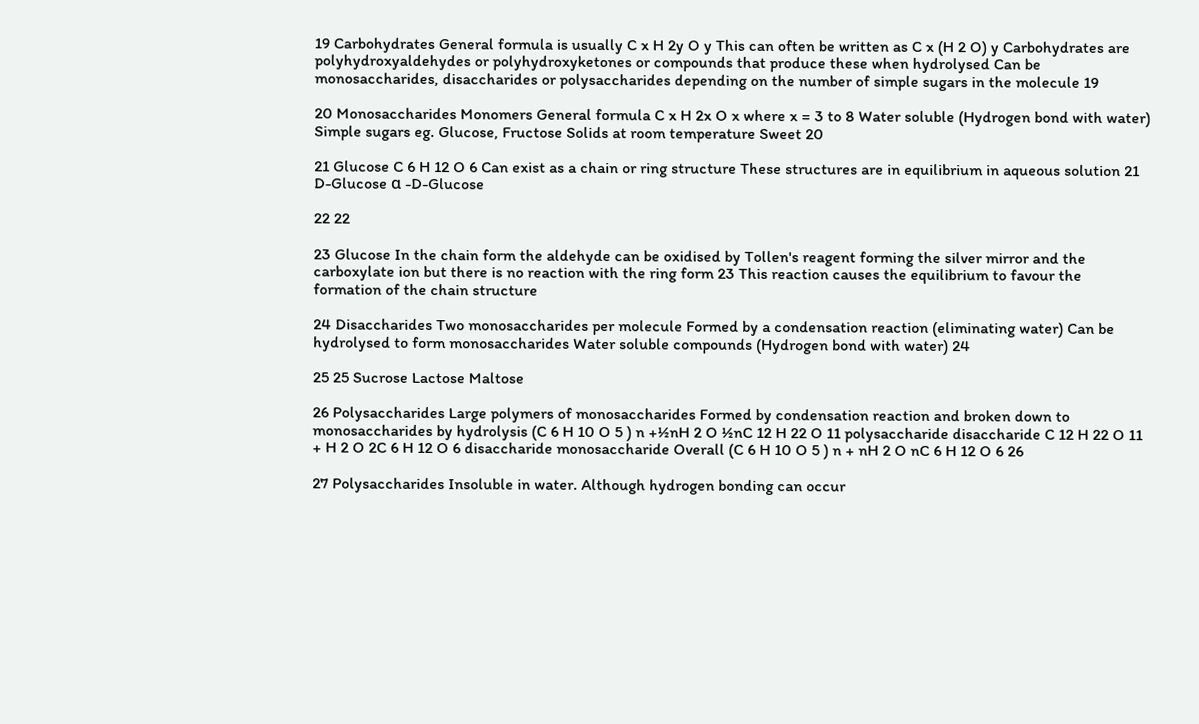19 Carbohydrates General formula is usually C x H 2y O y This can often be written as C x (H 2 O) y Carbohydrates are polyhydroxyaldehydes or polyhydroxyketones or compounds that produce these when hydrolysed Can be monosaccharides, disaccharides or polysaccharides depending on the number of simple sugars in the molecule 19

20 Monosaccharides Monomers General formula C x H 2x O x where x = 3 to 8 Water soluble (Hydrogen bond with water) Simple sugars eg. Glucose, Fructose Solids at room temperature Sweet 20

21 Glucose C 6 H 12 O 6 Can exist as a chain or ring structure These structures are in equilibrium in aqueous solution 21 D-Glucose α -D-Glucose

22 22

23 Glucose In the chain form the aldehyde can be oxidised by Tollen's reagent forming the silver mirror and the carboxylate ion but there is no reaction with the ring form 23 This reaction causes the equilibrium to favour the formation of the chain structure

24 Disaccharides Two monosaccharides per molecule Formed by a condensation reaction (eliminating water) Can be hydrolysed to form monosaccharides Water soluble compounds (Hydrogen bond with water) 24

25 25 Sucrose Lactose Maltose

26 Polysaccharides Large polymers of monosaccharides Formed by condensation reaction and broken down to monosaccharides by hydrolysis (C 6 H 10 O 5 ) n +½nH 2 O ½nC 12 H 22 O 11 polysaccharide disaccharide C 12 H 22 O 11 + H 2 O 2C 6 H 12 O 6 disaccharide monosaccharide Overall (C 6 H 10 O 5 ) n + nH 2 O nC 6 H 12 O 6 26

27 Polysaccharides Insoluble in water. Although hydrogen bonding can occur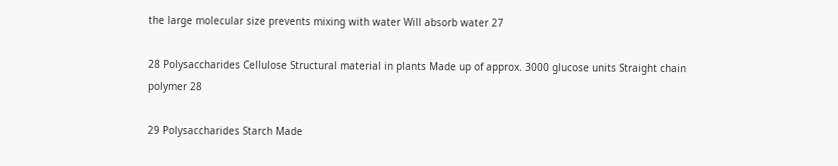the large molecular size prevents mixing with water Will absorb water 27

28 Polysaccharides Cellulose Structural material in plants Made up of approx. 3000 glucose units Straight chain polymer 28

29 Polysaccharides Starch Made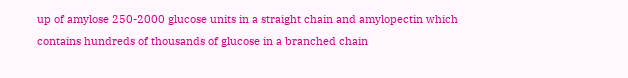up of amylose 250-2000 glucose units in a straight chain and amylopectin which contains hundreds of thousands of glucose in a branched chain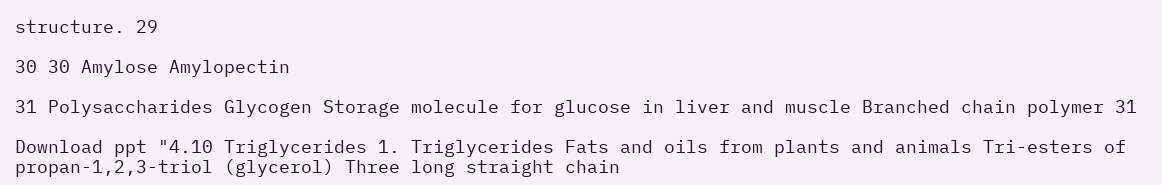structure. 29

30 30 Amylose Amylopectin

31 Polysaccharides Glycogen Storage molecule for glucose in liver and muscle Branched chain polymer 31

Download ppt "4.10 Triglycerides 1. Triglycerides Fats and oils from plants and animals Tri-esters of propan-1,2,3-triol (glycerol) Three long straight chain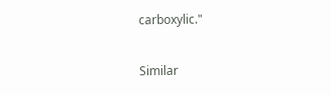carboxylic."

Similar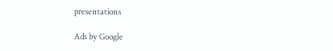presentations

Ads by Google